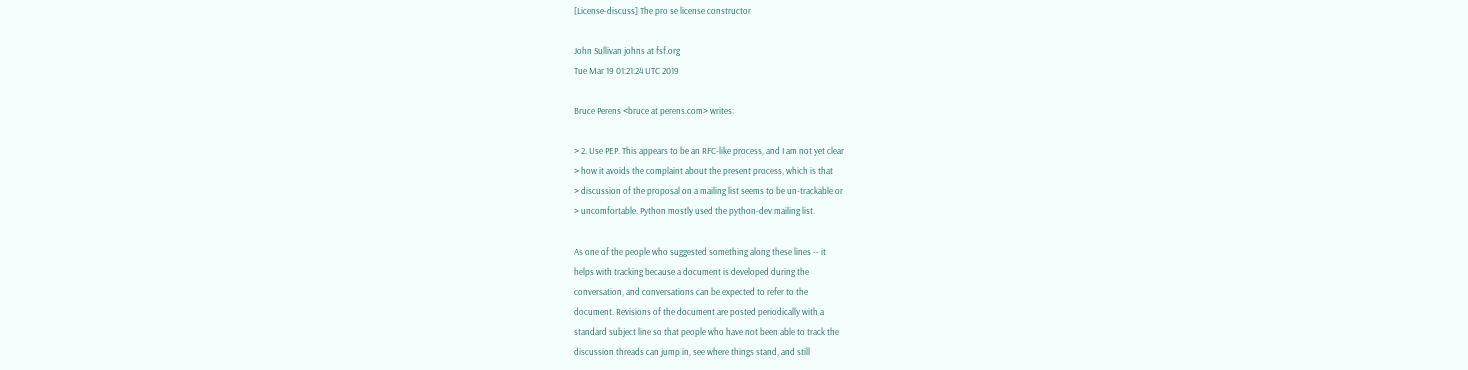[License-discuss] The pro se license constructor

John Sullivan johns at fsf.org
Tue Mar 19 01:21:24 UTC 2019

Bruce Perens <bruce at perens.com> writes:

> 2. Use PEP. This appears to be an RFC-like process, and I am not yet clear
> how it avoids the complaint about the present process, which is that
> discussion of the proposal on a mailing list seems to be un-trackable or
> uncomfortable. Python mostly used the python-dev mailing list.

As one of the people who suggested something along these lines -- it
helps with tracking because a document is developed during the
conversation, and conversations can be expected to refer to the
document. Revisions of the document are posted periodically with a
standard subject line so that people who have not been able to track the
discussion threads can jump in, see where things stand, and still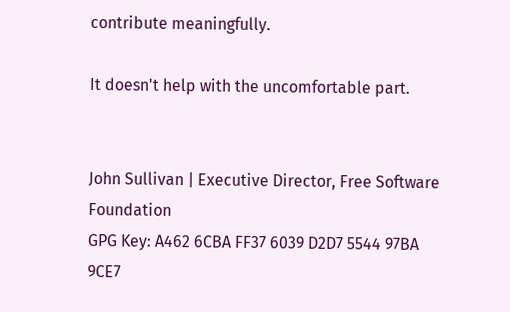contribute meaningfully.

It doesn't help with the uncomfortable part.


John Sullivan | Executive Director, Free Software Foundation
GPG Key: A462 6CBA FF37 6039 D2D7 5544 97BA 9CE7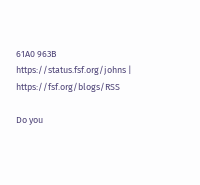61A0 963B
https://status.fsf.org/johns | https://fsf.org/blogs/RSS

Do you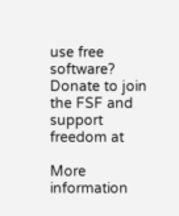use free software? Donate to join the FSF and support freedom at

More information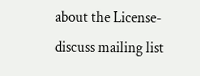about the License-discuss mailing list